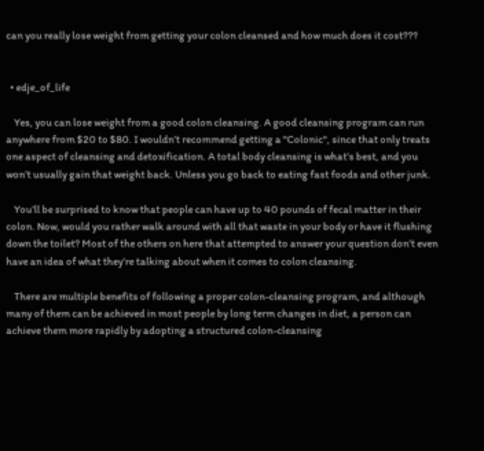can you really lose weight from getting your colon cleansed and how much does it cost???


  • edje_of_life

    Yes, you can lose weight from a good colon cleansing. A good cleansing program can run anywhere from $20 to $80. I wouldn’t recommend getting a "Colonic", since that only treats one aspect of cleansing and detoxification. A total body cleansing is what’s best, and you won’t usually gain that weight back. Unless you go back to eating fast foods and other junk.

    You’ll be surprised to know that people can have up to 40 pounds of fecal matter in their colon. Now, would you rather walk around with all that waste in your body or have it flushing down the toilet? Most of the others on here that attempted to answer your question don’t even have an idea of what they’re talking about when it comes to colon cleansing.

    There are multiple benefits of following a proper colon-cleansing program, and although many of them can be achieved in most people by long term changes in diet, a person can achieve them more rapidly by adopting a structured colon-cleansing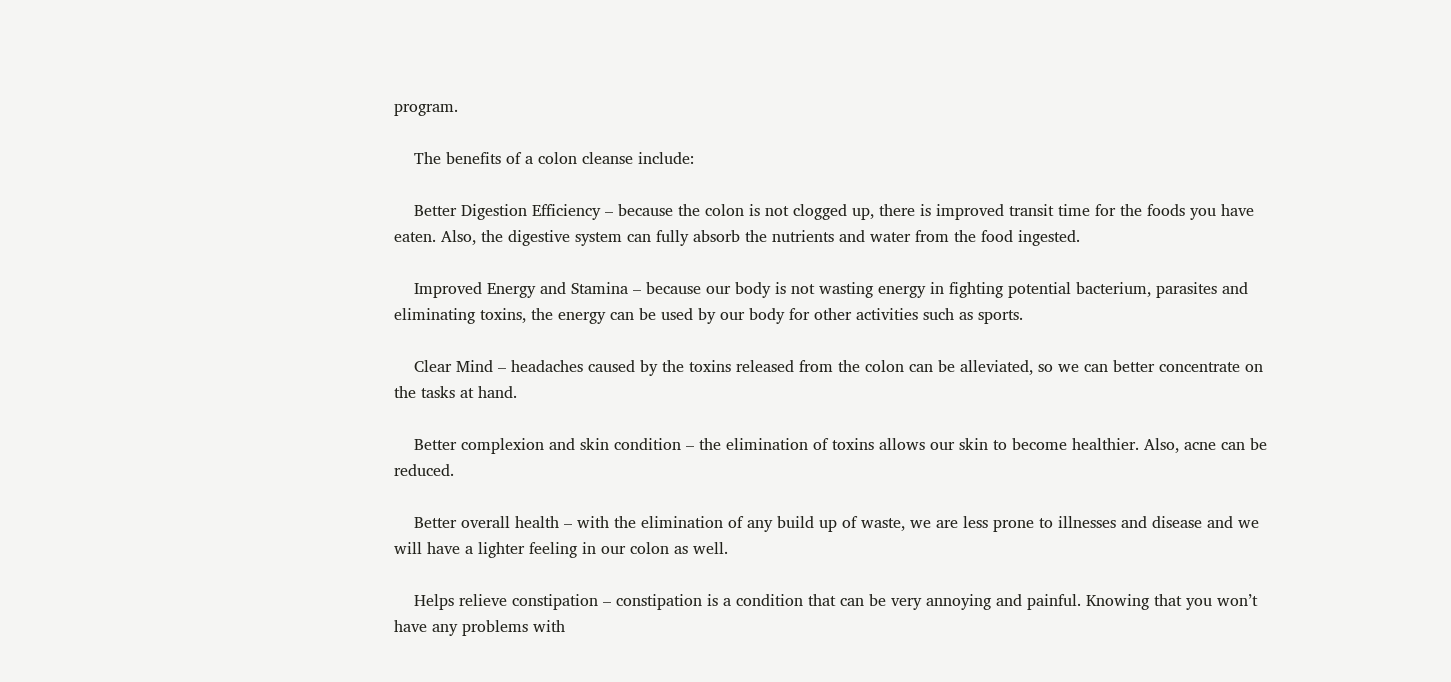program.

    The benefits of a colon cleanse include:

    Better Digestion Efficiency – because the colon is not clogged up, there is improved transit time for the foods you have eaten. Also, the digestive system can fully absorb the nutrients and water from the food ingested.

    Improved Energy and Stamina – because our body is not wasting energy in fighting potential bacterium, parasites and eliminating toxins, the energy can be used by our body for other activities such as sports.

    Clear Mind – headaches caused by the toxins released from the colon can be alleviated, so we can better concentrate on the tasks at hand.

    Better complexion and skin condition – the elimination of toxins allows our skin to become healthier. Also, acne can be reduced.

    Better overall health – with the elimination of any build up of waste, we are less prone to illnesses and disease and we will have a lighter feeling in our colon as well.

    Helps relieve constipation – constipation is a condition that can be very annoying and painful. Knowing that you won’t have any problems with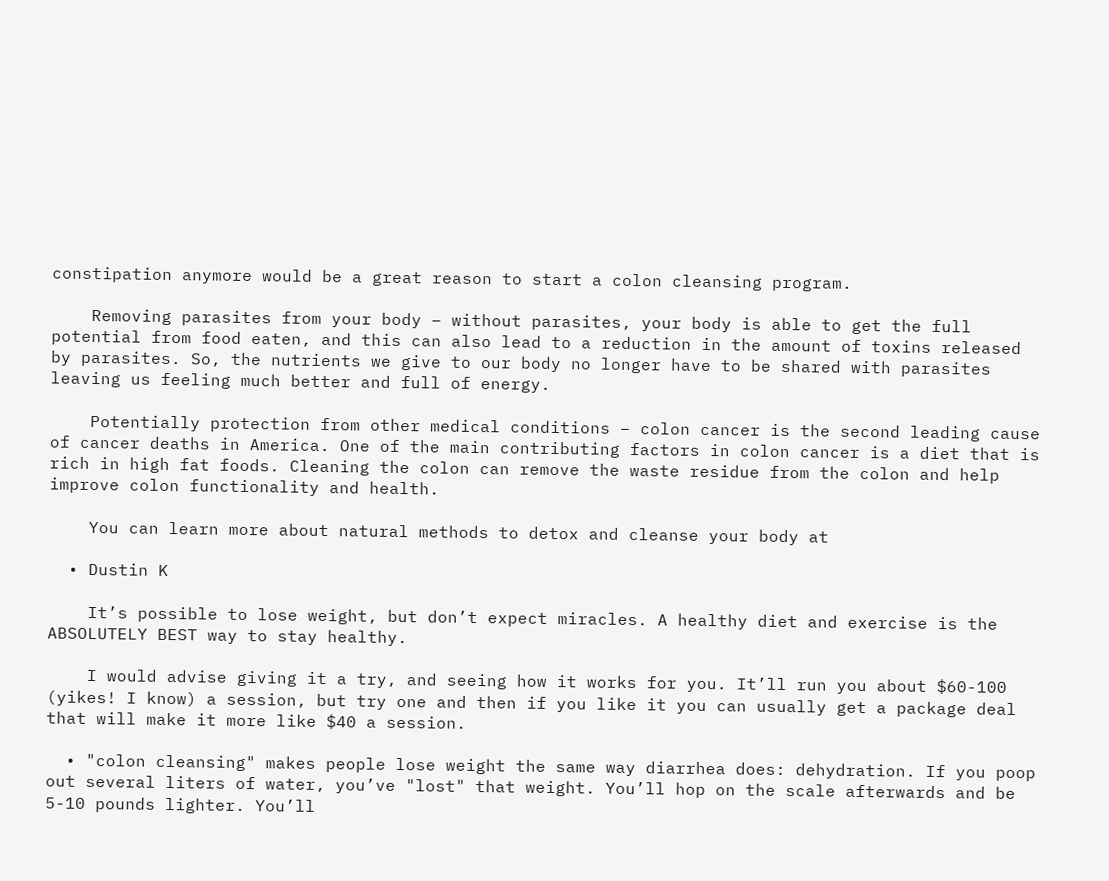constipation anymore would be a great reason to start a colon cleansing program.

    Removing parasites from your body – without parasites, your body is able to get the full potential from food eaten, and this can also lead to a reduction in the amount of toxins released by parasites. So, the nutrients we give to our body no longer have to be shared with parasites leaving us feeling much better and full of energy.

    Potentially protection from other medical conditions – colon cancer is the second leading cause of cancer deaths in America. One of the main contributing factors in colon cancer is a diet that is rich in high fat foods. Cleaning the colon can remove the waste residue from the colon and help improve colon functionality and health.

    You can learn more about natural methods to detox and cleanse your body at

  • Dustin K

    It’s possible to lose weight, but don’t expect miracles. A healthy diet and exercise is the ABSOLUTELY BEST way to stay healthy.

    I would advise giving it a try, and seeing how it works for you. It’ll run you about $60-100 (yikes! I know) a session, but try one and then if you like it you can usually get a package deal that will make it more like $40 a session.

  • "colon cleansing" makes people lose weight the same way diarrhea does: dehydration. If you poop out several liters of water, you’ve "lost" that weight. You’ll hop on the scale afterwards and be 5-10 pounds lighter. You’ll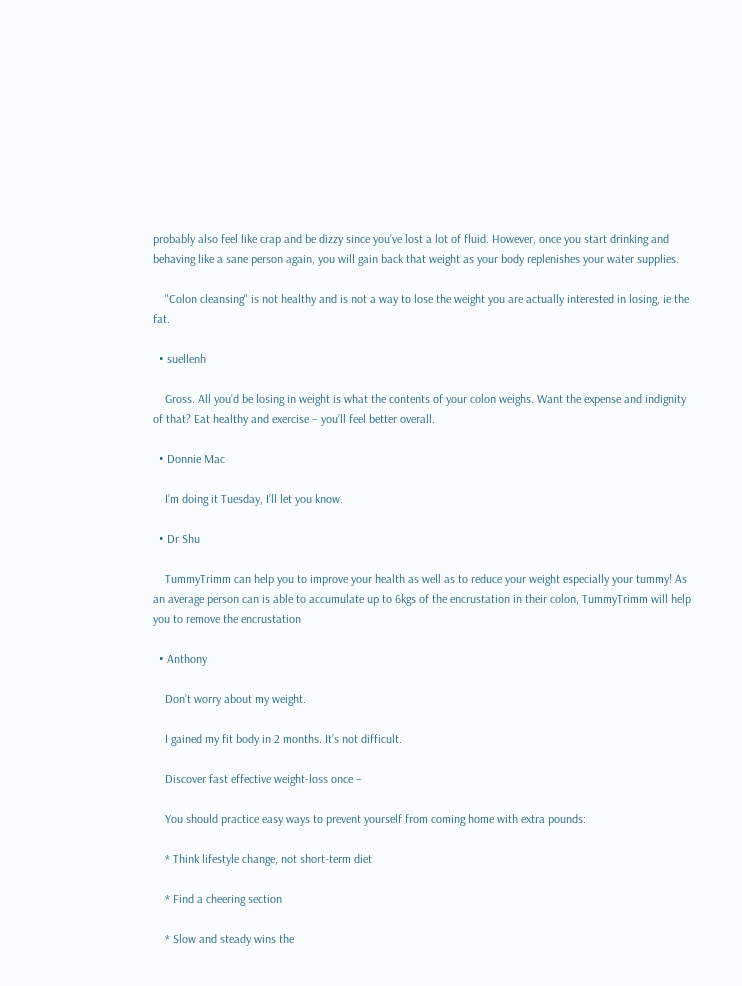probably also feel like crap and be dizzy since you’ve lost a lot of fluid. However, once you start drinking and behaving like a sane person again, you will gain back that weight as your body replenishes your water supplies.

    "Colon cleansing" is not healthy and is not a way to lose the weight you are actually interested in losing, ie the fat.

  • suellenh

    Gross. All you’d be losing in weight is what the contents of your colon weighs. Want the expense and indignity of that? Eat healthy and exercise – you’ll feel better overall.

  • Donnie Mac

    I’m doing it Tuesday, I’ll let you know.

  • Dr Shu

    TummyTrimm can help you to improve your health as well as to reduce your weight especially your tummy! As an average person can is able to accumulate up to 6kgs of the encrustation in their colon, TummyTrimm will help you to remove the encrustation

  • Anthony

    Don’t worry about my weight.

    I gained my fit body in 2 months. It’s not difficult.

    Discover fast effective weight-loss once –

    You should practice easy ways to prevent yourself from coming home with extra pounds:

    * Think lifestyle change, not short-term diet

    * Find a cheering section

    * Slow and steady wins the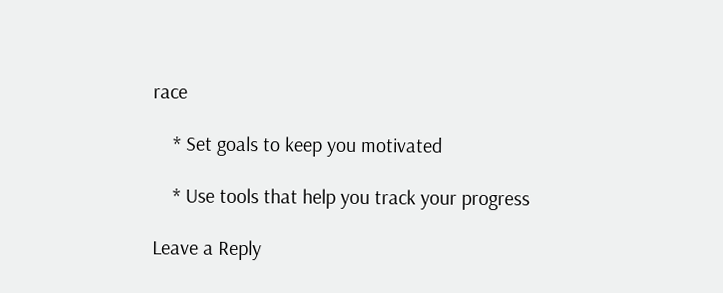race

    * Set goals to keep you motivated

    * Use tools that help you track your progress

Leave a Reply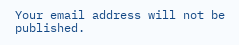Your email address will not be published.